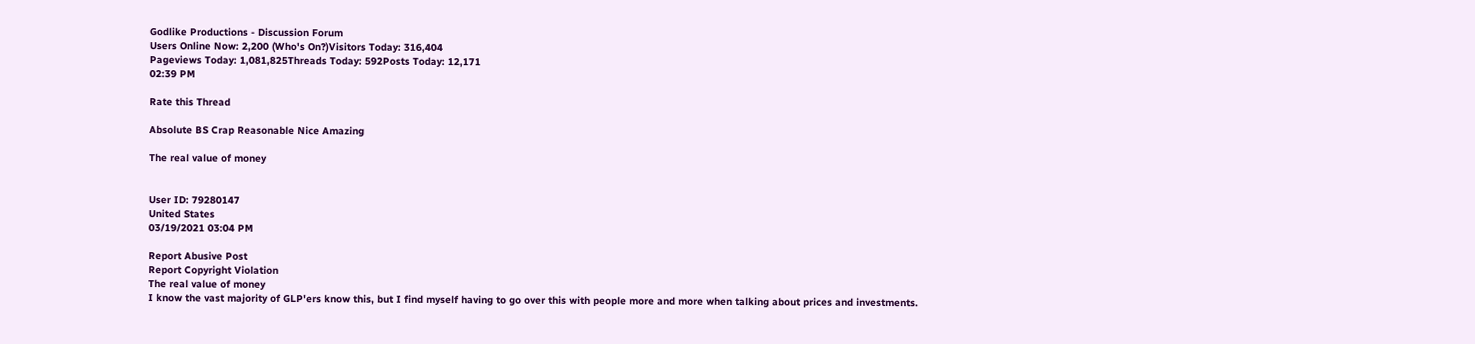Godlike Productions - Discussion Forum
Users Online Now: 2,200 (Who's On?)Visitors Today: 316,404
Pageviews Today: 1,081,825Threads Today: 592Posts Today: 12,171
02:39 PM

Rate this Thread

Absolute BS Crap Reasonable Nice Amazing

The real value of money


User ID: 79280147
United States
03/19/2021 03:04 PM

Report Abusive Post
Report Copyright Violation
The real value of money
I know the vast majority of GLP'ers know this, but I find myself having to go over this with people more and more when talking about prices and investments.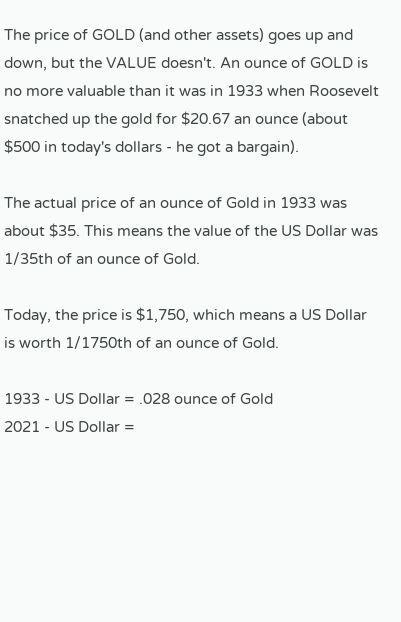The price of GOLD (and other assets) goes up and down, but the VALUE doesn't. An ounce of GOLD is no more valuable than it was in 1933 when Roosevelt snatched up the gold for $20.67 an ounce (about $500 in today's dollars - he got a bargain).

The actual price of an ounce of Gold in 1933 was about $35. This means the value of the US Dollar was 1/35th of an ounce of Gold.

Today, the price is $1,750, which means a US Dollar is worth 1/1750th of an ounce of Gold.

1933 - US Dollar = .028 ounce of Gold
2021 - US Dollar =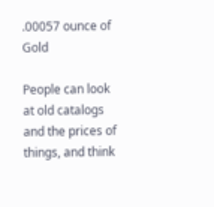.00057 ounce of Gold

People can look at old catalogs and the prices of things, and think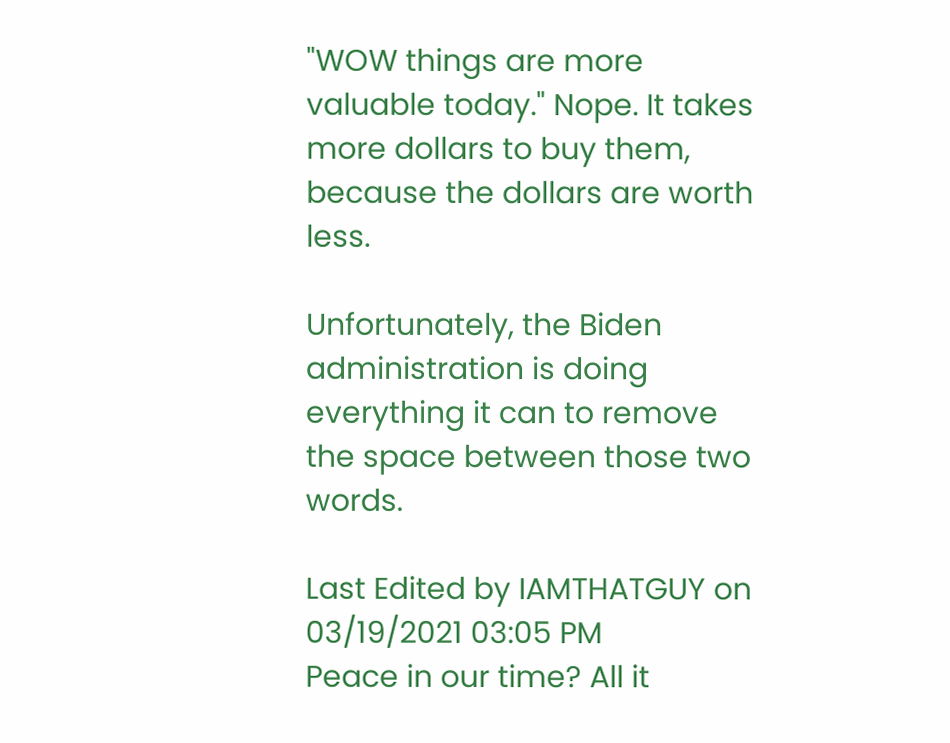"WOW things are more valuable today." Nope. It takes more dollars to buy them, because the dollars are worth less.

Unfortunately, the Biden administration is doing everything it can to remove the space between those two words.

Last Edited by IAMTHATGUY on 03/19/2021 03:05 PM
Peace in our time? All it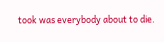took was everybody about to die.